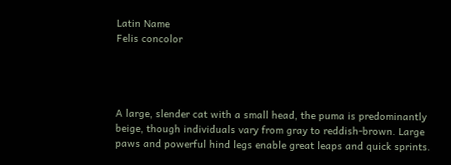Latin Name
Felis concolor




A large, slender cat with a small head, the puma is predominantly beige, though individuals vary from gray to reddish-brown. Large paws and powerful hind legs enable great leaps and quick sprints.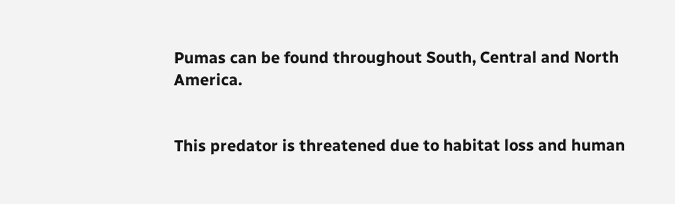Pumas can be found throughout South, Central and North America.


This predator is threatened due to habitat loss and human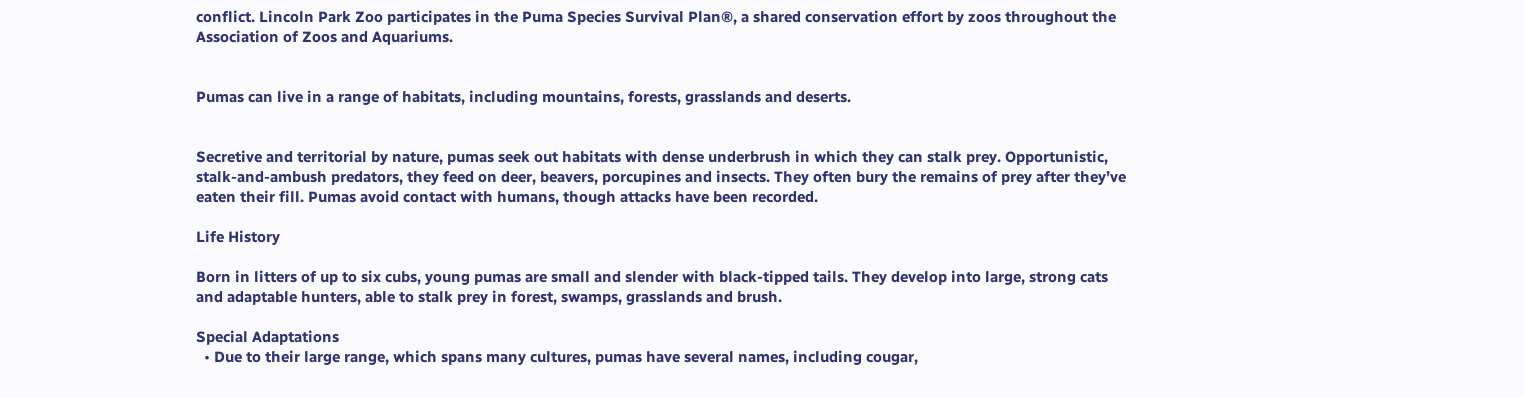conflict. Lincoln Park Zoo participates in the Puma Species Survival Plan®, a shared conservation effort by zoos throughout the Association of Zoos and Aquariums.


Pumas can live in a range of habitats, including mountains, forests, grasslands and deserts.


Secretive and territorial by nature, pumas seek out habitats with dense underbrush in which they can stalk prey. Opportunistic, stalk-and-ambush predators, they feed on deer, beavers, porcupines and insects. They often bury the remains of prey after they’ve eaten their fill. Pumas avoid contact with humans, though attacks have been recorded.

Life History

Born in litters of up to six cubs, young pumas are small and slender with black-tipped tails. They develop into large, strong cats and adaptable hunters, able to stalk prey in forest, swamps, grasslands and brush.

Special Adaptations
  • Due to their large range, which spans many cultures, pumas have several names, including cougar,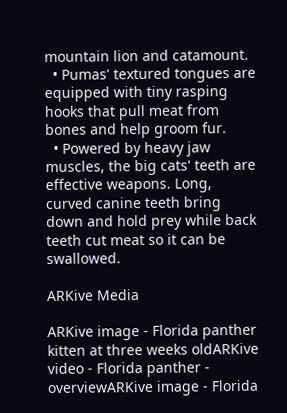mountain lion and catamount.
  • Pumas' textured tongues are equipped with tiny rasping hooks that pull meat from bones and help groom fur.
  • Powered by heavy jaw muscles, the big cats' teeth are effective weapons. Long, curved canine teeth bring down and hold prey while back teeth cut meat so it can be swallowed.

ARKive Media

ARKive image - Florida panther kitten at three weeks oldARKive video - Florida panther - overviewARKive image - Florida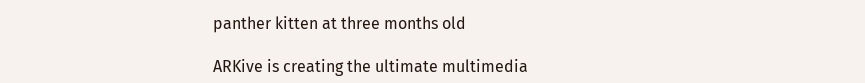panther kitten at three months old

ARKive is creating the ultimate multimedia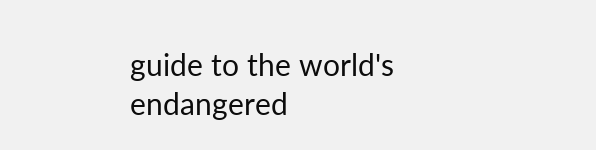guide to the world's endangered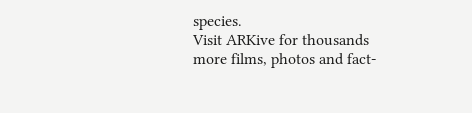species.
Visit ARKive for thousands more films, photos and fact-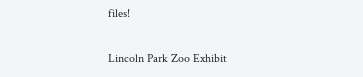files!

Lincoln Park Zoo Exhibit